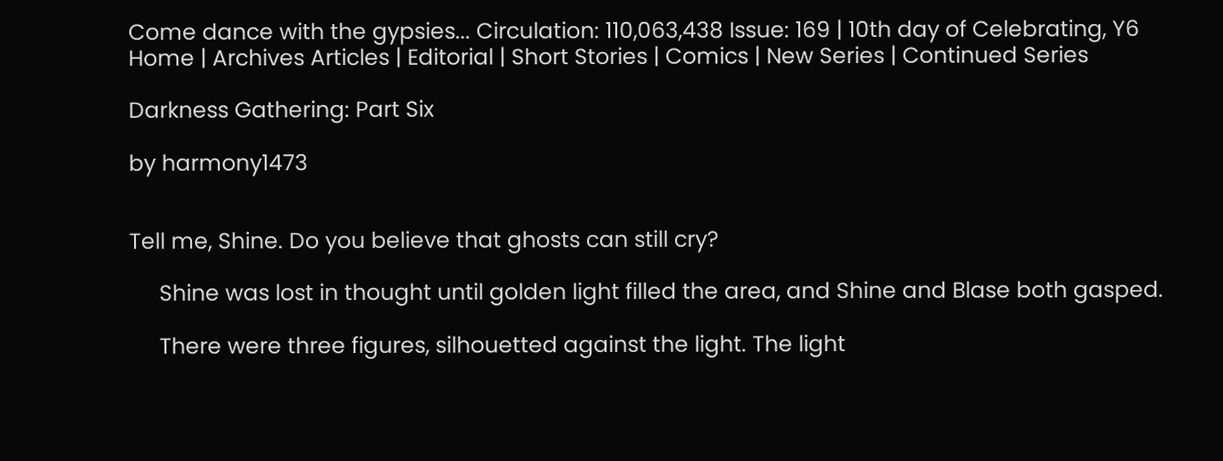Come dance with the gypsies... Circulation: 110,063,438 Issue: 169 | 10th day of Celebrating, Y6
Home | Archives Articles | Editorial | Short Stories | Comics | New Series | Continued Series

Darkness Gathering: Part Six

by harmony1473


Tell me, Shine. Do you believe that ghosts can still cry?

     Shine was lost in thought until golden light filled the area, and Shine and Blase both gasped.

     There were three figures, silhouetted against the light. The light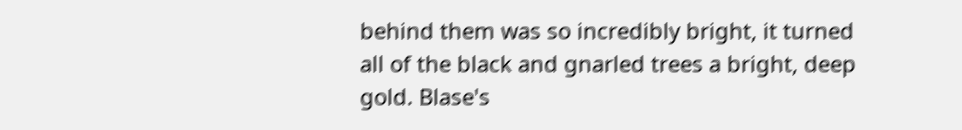behind them was so incredibly bright, it turned all of the black and gnarled trees a bright, deep gold. Blase's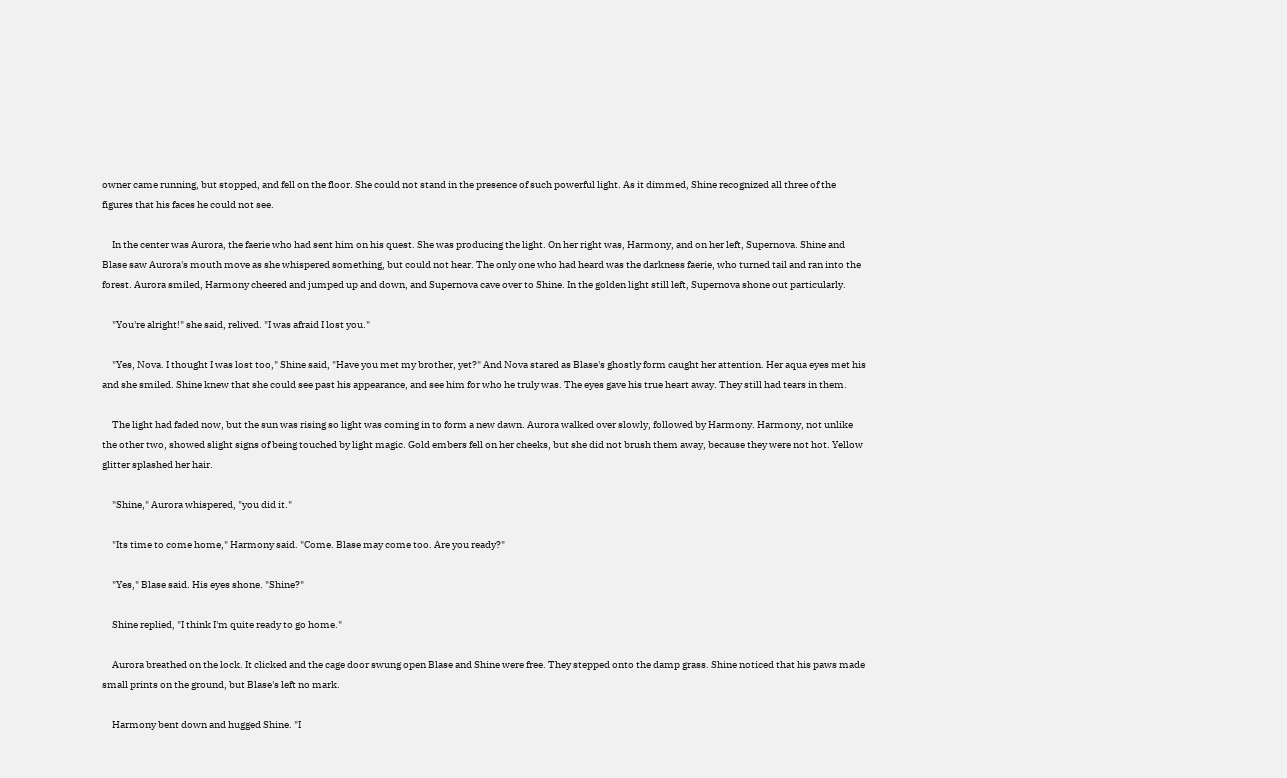owner came running, but stopped, and fell on the floor. She could not stand in the presence of such powerful light. As it dimmed, Shine recognized all three of the figures that his faces he could not see.

     In the center was Aurora, the faerie who had sent him on his quest. She was producing the light. On her right was, Harmony, and on her left, Supernova. Shine and Blase saw Aurora's mouth move as she whispered something, but could not hear. The only one who had heard was the darkness faerie, who turned tail and ran into the forest. Aurora smiled, Harmony cheered and jumped up and down, and Supernova cave over to Shine. In the golden light still left, Supernova shone out particularly.

     "You're alright!" she said, relived. "I was afraid I lost you."

     "Yes, Nova. I thought I was lost too," Shine said, "Have you met my brother, yet?" And Nova stared as Blase's ghostly form caught her attention. Her aqua eyes met his and she smiled. Shine knew that she could see past his appearance, and see him for who he truly was. The eyes gave his true heart away. They still had tears in them.

     The light had faded now, but the sun was rising so light was coming in to form a new dawn. Aurora walked over slowly, followed by Harmony. Harmony, not unlike the other two, showed slight signs of being touched by light magic. Gold embers fell on her cheeks, but she did not brush them away, because they were not hot. Yellow glitter splashed her hair.

     "Shine," Aurora whispered, "you did it."

     "Its time to come home," Harmony said. "Come. Blase may come too. Are you ready?"

     "Yes," Blase said. His eyes shone. "Shine?"

     Shine replied, "I think I'm quite ready to go home."

     Aurora breathed on the lock. It clicked and the cage door swung open Blase and Shine were free. They stepped onto the damp grass. Shine noticed that his paws made small prints on the ground, but Blase's left no mark.

     Harmony bent down and hugged Shine. "I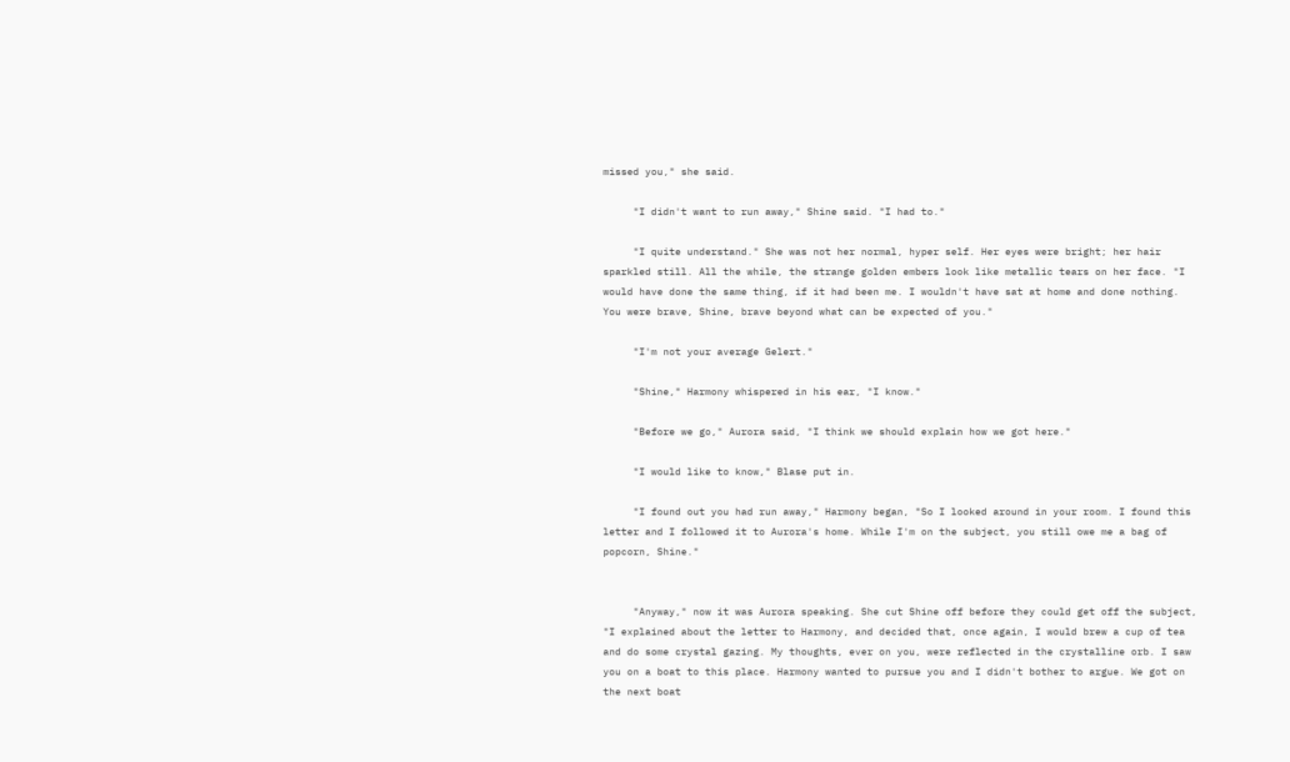missed you," she said.

     "I didn't want to run away," Shine said. "I had to."

     "I quite understand." She was not her normal, hyper self. Her eyes were bright; her hair sparkled still. All the while, the strange golden embers look like metallic tears on her face. "I would have done the same thing, if it had been me. I wouldn't have sat at home and done nothing. You were brave, Shine, brave beyond what can be expected of you."

     "I'm not your average Gelert."

     "Shine," Harmony whispered in his ear, "I know."

     "Before we go," Aurora said, "I think we should explain how we got here."

     "I would like to know," Blase put in.

     "I found out you had run away," Harmony began, "So I looked around in your room. I found this letter and I followed it to Aurora's home. While I'm on the subject, you still owe me a bag of popcorn, Shine."


     "Anyway," now it was Aurora speaking. She cut Shine off before they could get off the subject, "I explained about the letter to Harmony, and decided that, once again, I would brew a cup of tea and do some crystal gazing. My thoughts, ever on you, were reflected in the crystalline orb. I saw you on a boat to this place. Harmony wanted to pursue you and I didn't bother to argue. We got on the next boat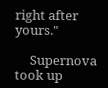right after yours."

     Supernova took up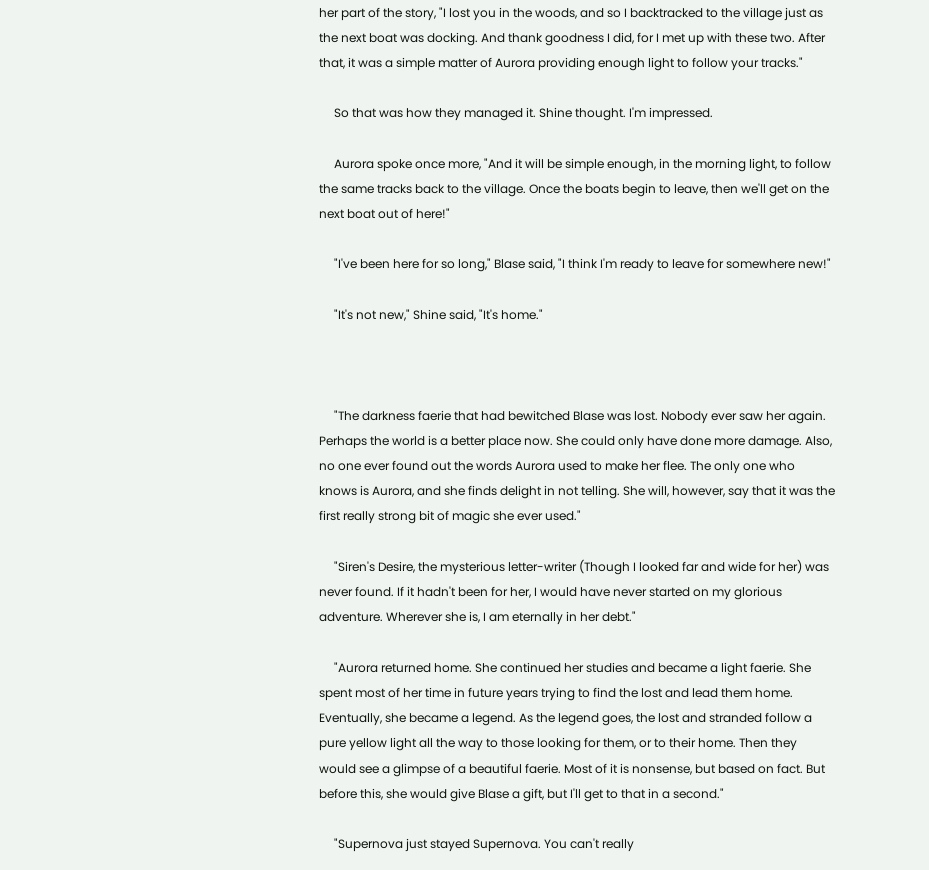her part of the story, "I lost you in the woods, and so I backtracked to the village just as the next boat was docking. And thank goodness I did, for I met up with these two. After that, it was a simple matter of Aurora providing enough light to follow your tracks."

     So that was how they managed it. Shine thought. I'm impressed.

     Aurora spoke once more, "And it will be simple enough, in the morning light, to follow the same tracks back to the village. Once the boats begin to leave, then we'll get on the next boat out of here!"

     "I've been here for so long," Blase said, "I think I'm ready to leave for somewhere new!"

     "It's not new," Shine said, "It's home."



     "The darkness faerie that had bewitched Blase was lost. Nobody ever saw her again. Perhaps the world is a better place now. She could only have done more damage. Also, no one ever found out the words Aurora used to make her flee. The only one who knows is Aurora, and she finds delight in not telling. She will, however, say that it was the first really strong bit of magic she ever used."

     "Siren's Desire, the mysterious letter-writer (Though I looked far and wide for her) was never found. If it hadn't been for her, I would have never started on my glorious adventure. Wherever she is, I am eternally in her debt."

     "Aurora returned home. She continued her studies and became a light faerie. She spent most of her time in future years trying to find the lost and lead them home. Eventually, she became a legend. As the legend goes, the lost and stranded follow a pure yellow light all the way to those looking for them, or to their home. Then they would see a glimpse of a beautiful faerie. Most of it is nonsense, but based on fact. But before this, she would give Blase a gift, but I'll get to that in a second."

     "Supernova just stayed Supernova. You can't really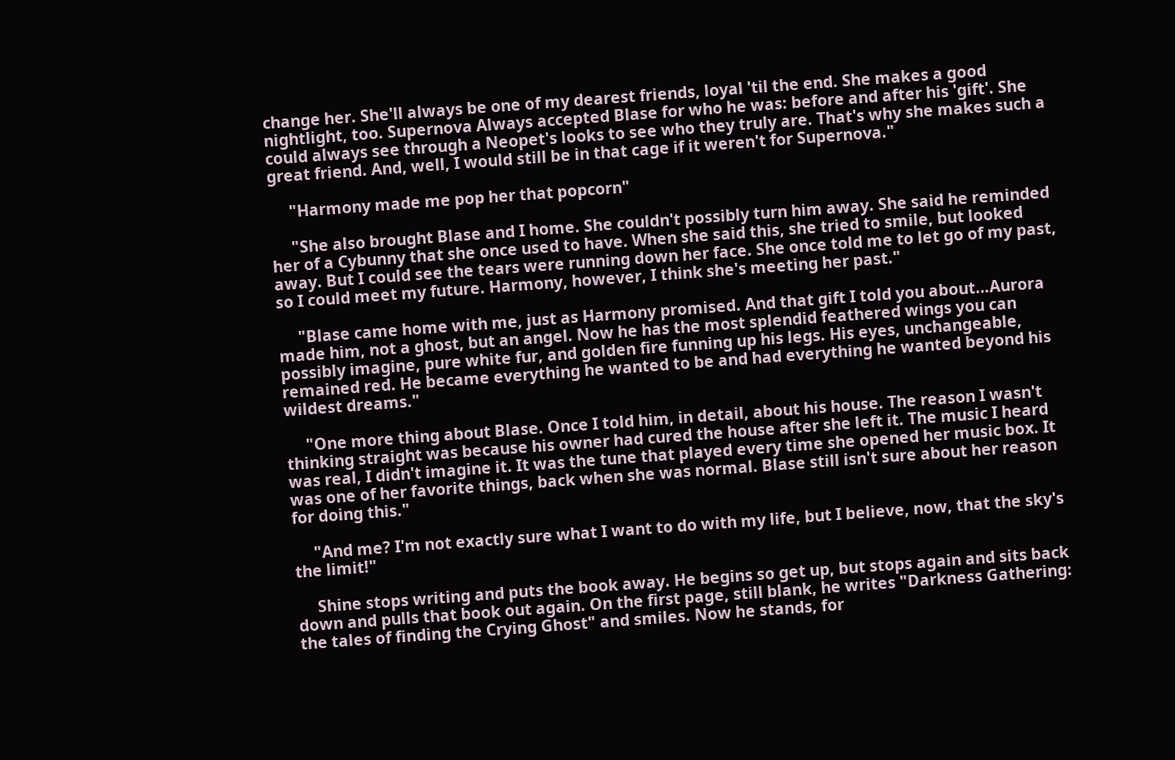change her. She'll always be one of my dearest friends, loyal 'til the end. She makes a good nightlight, too. Supernova Always accepted Blase for who he was: before and after his 'gift'. She could always see through a Neopet's looks to see who they truly are. That's why she makes such a great friend. And, well, I would still be in that cage if it weren't for Supernova."

     "Harmony made me pop her that popcorn"

     "She also brought Blase and I home. She couldn't possibly turn him away. She said he reminded her of a Cybunny that she once used to have. When she said this, she tried to smile, but looked away. But I could see the tears were running down her face. She once told me to let go of my past, so I could meet my future. Harmony, however, I think she's meeting her past."

     "Blase came home with me, just as Harmony promised. And that gift I told you about…Aurora made him, not a ghost, but an angel. Now he has the most splendid feathered wings you can possibly imagine, pure white fur, and golden fire funning up his legs. His eyes, unchangeable, remained red. He became everything he wanted to be and had everything he wanted beyond his wildest dreams."

     "One more thing about Blase. Once I told him, in detail, about his house. The reason I wasn't thinking straight was because his owner had cured the house after she left it. The music I heard was real, I didn't imagine it. It was the tune that played every time she opened her music box. It was one of her favorite things, back when she was normal. Blase still isn't sure about her reason for doing this."

     "And me? I'm not exactly sure what I want to do with my life, but I believe, now, that the sky's the limit!"

     Shine stops writing and puts the book away. He begins so get up, but stops again and sits back down and pulls that book out again. On the first page, still blank, he writes "Darkness Gathering: the tales of finding the Crying Ghost" and smiles. Now he stands, for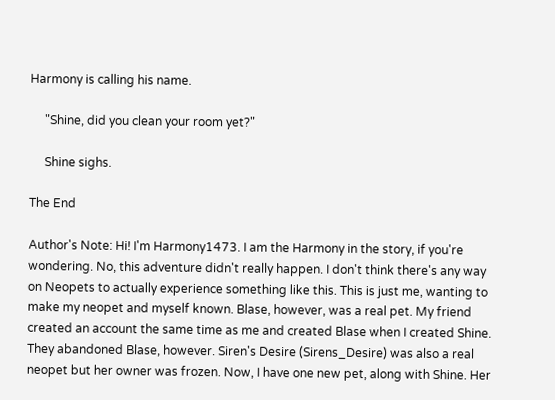Harmony is calling his name.

     "Shine, did you clean your room yet?"

     Shine sighs.

The End

Author's Note: Hi! I'm Harmony1473. I am the Harmony in the story, if you're wondering. No, this adventure didn't really happen. I don't think there's any way on Neopets to actually experience something like this. This is just me, wanting to make my neopet and myself known. Blase, however, was a real pet. My friend created an account the same time as me and created Blase when I created Shine. They abandoned Blase, however. Siren's Desire (Sirens_Desire) was also a real neopet but her owner was frozen. Now, I have one new pet, along with Shine. Her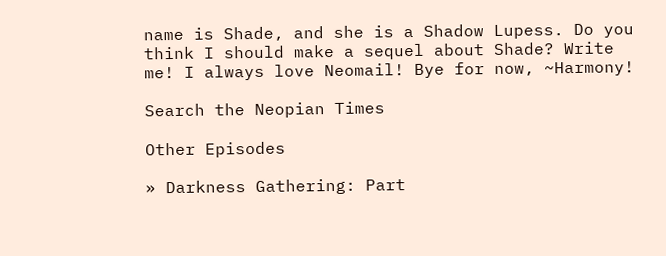name is Shade, and she is a Shadow Lupess. Do you think I should make a sequel about Shade? Write me! I always love Neomail! Bye for now, ~Harmony!

Search the Neopian Times

Other Episodes

» Darkness Gathering: Part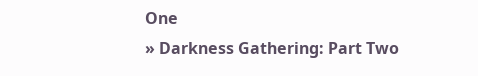One
» Darkness Gathering: Part Two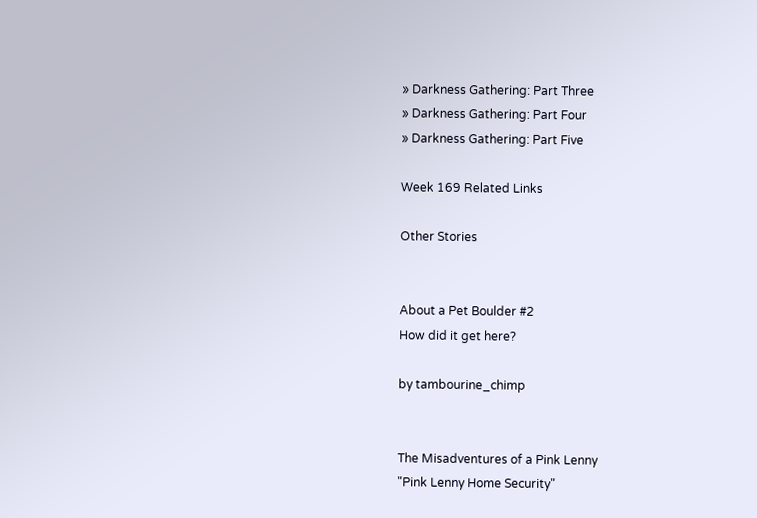» Darkness Gathering: Part Three
» Darkness Gathering: Part Four
» Darkness Gathering: Part Five

Week 169 Related Links

Other Stories


About a Pet Boulder #2
How did it get here?

by tambourine_chimp


The Misadventures of a Pink Lenny
"Pink Lenny Home Security"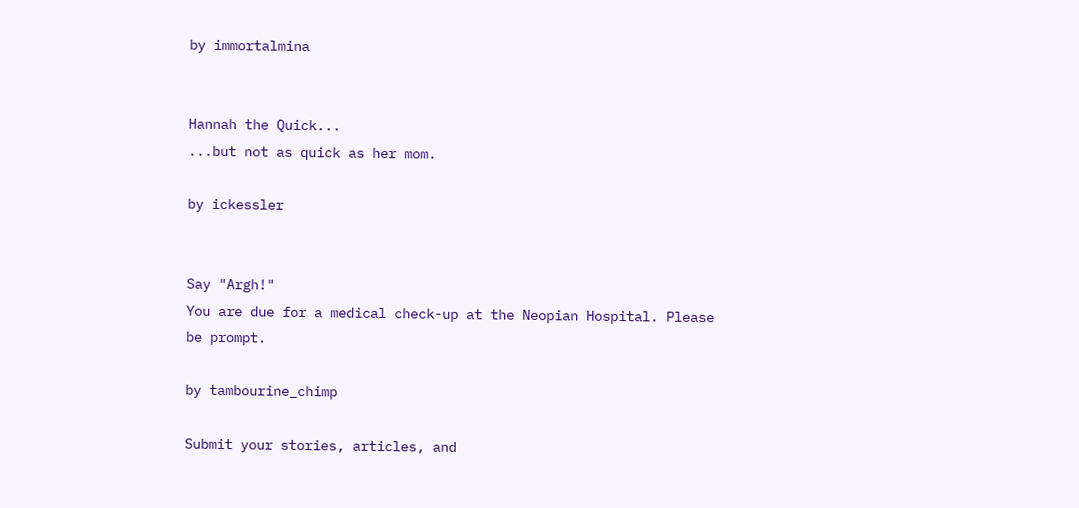by immortalmina


Hannah the Quick...
...but not as quick as her mom.

by ickessler


Say "Argh!"
You are due for a medical check-up at the Neopian Hospital. Please be prompt.

by tambourine_chimp

Submit your stories, articles, and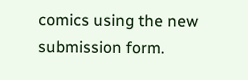comics using the new submission form.